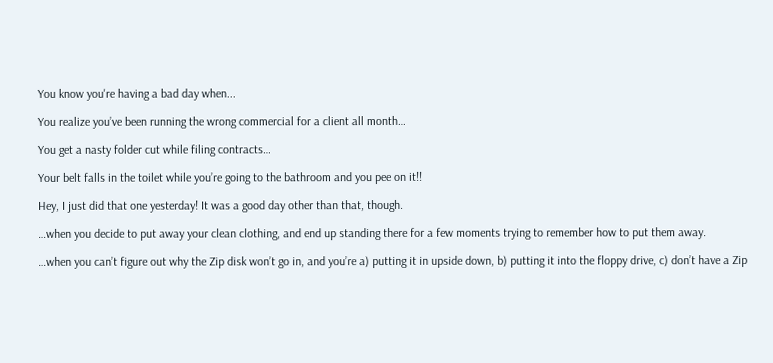You know you're having a bad day when...

You realize you’ve been running the wrong commercial for a client all month…

You get a nasty folder cut while filing contracts…

Your belt falls in the toilet while you’re going to the bathroom and you pee on it!!

Hey, I just did that one yesterday! It was a good day other than that, though.

…when you decide to put away your clean clothing, and end up standing there for a few moments trying to remember how to put them away.

…when you can’t figure out why the Zip disk won’t go in, and you’re a) putting it in upside down, b) putting it into the floppy drive, c) don’t have a Zip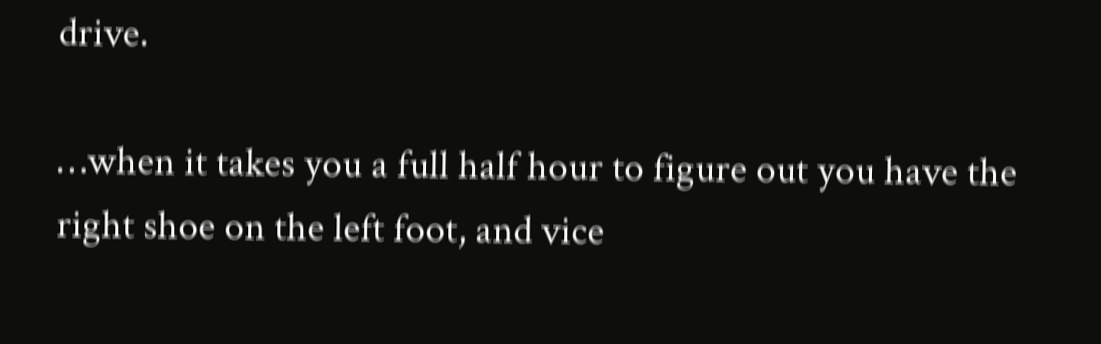drive.

…when it takes you a full half hour to figure out you have the right shoe on the left foot, and vice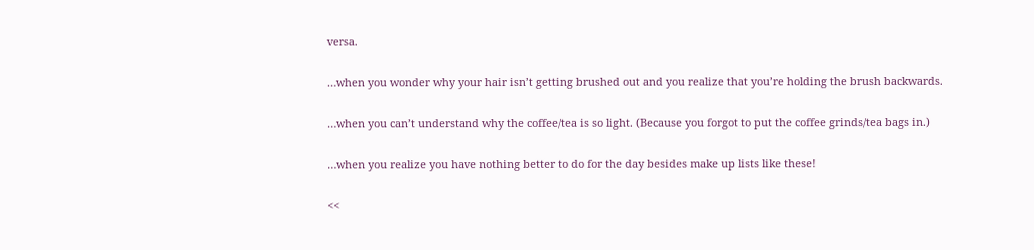versa.

…when you wonder why your hair isn’t getting brushed out and you realize that you’re holding the brush backwards.

…when you can’t understand why the coffee/tea is so light. (Because you forgot to put the coffee grinds/tea bags in.)

…when you realize you have nothing better to do for the day besides make up lists like these!

<<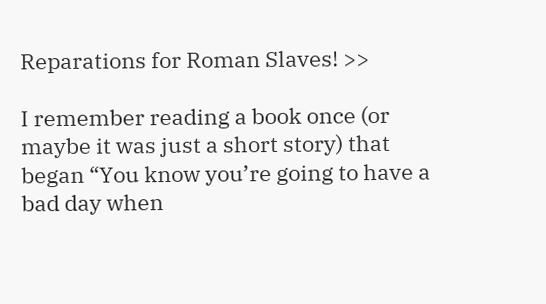Reparations for Roman Slaves! >>

I remember reading a book once (or maybe it was just a short story) that began “You know you’re going to have a bad day when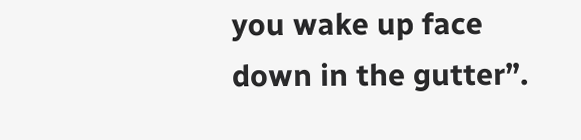you wake up face down in the gutter”.